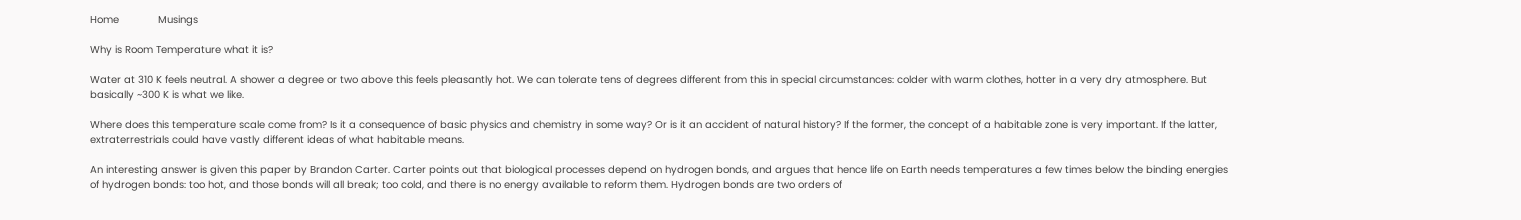Home             Musings

Why is Room Temperature what it is?

Water at 310 K feels neutral. A shower a degree or two above this feels pleasantly hot. We can tolerate tens of degrees different from this in special circumstances: colder with warm clothes, hotter in a very dry atmosphere. But basically ~300 K is what we like.

Where does this temperature scale come from? Is it a consequence of basic physics and chemistry in some way? Or is it an accident of natural history? If the former, the concept of a habitable zone is very important. If the latter, extraterrestrials could have vastly different ideas of what habitable means.

An interesting answer is given this paper by Brandon Carter. Carter points out that biological processes depend on hydrogen bonds, and argues that hence life on Earth needs temperatures a few times below the binding energies of hydrogen bonds: too hot, and those bonds will all break; too cold, and there is no energy available to reform them. Hydrogen bonds are two orders of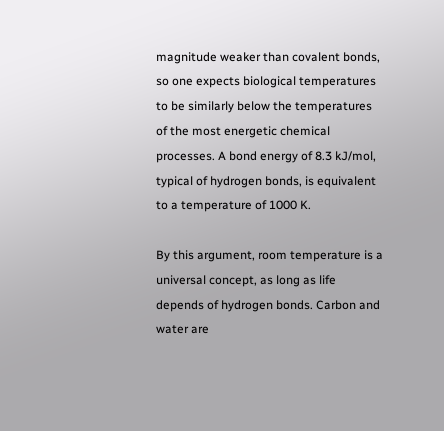magnitude weaker than covalent bonds, so one expects biological temperatures to be similarly below the temperatures of the most energetic chemical processes. A bond energy of 8.3 kJ/mol, typical of hydrogen bonds, is equivalent to a temperature of 1000 K.

By this argument, room temperature is a universal concept, as long as life depends of hydrogen bonds. Carbon and water are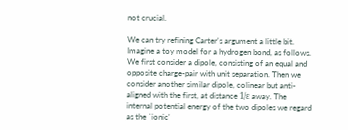not crucial.

We can try refining Carter's argument a little bit. Imagine a toy model for a hydrogen bond, as follows. We first consider a dipole, consisting of an equal and opposite charge-pair with unit separation. Then we consider another similar dipole, colinear but anti-aligned with the first, at distance 1/ε away. The internal potential energy of the two dipoles we regard as the `ionic'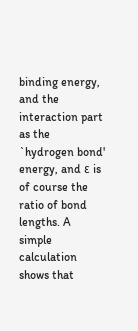binding energy, and the interaction part as the `hydrogen bond' energy, and ε is of course the ratio of bond lengths. A simple calculation shows that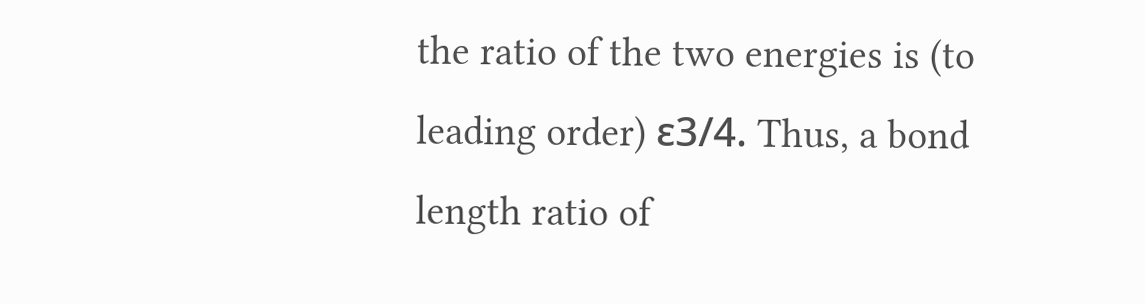the ratio of the two energies is (to leading order) ε3/4. Thus, a bond length ratio of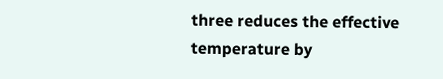three reduces the effective temperature by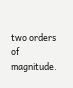two orders of magnitude.